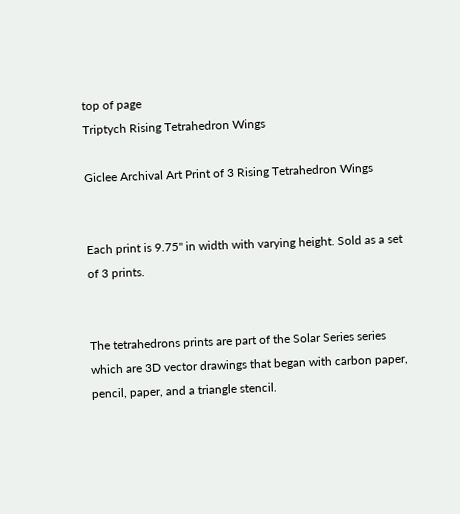top of page
Triptych Rising Tetrahedron Wings

Giclee Archival Art Print of 3 Rising Tetrahedron Wings


Each print is 9.75" in width with varying height. Sold as a set of 3 prints.


The tetrahedrons prints are part of the Solar Series series which are 3D vector drawings that began with carbon paper, pencil, paper, and a triangle stencil.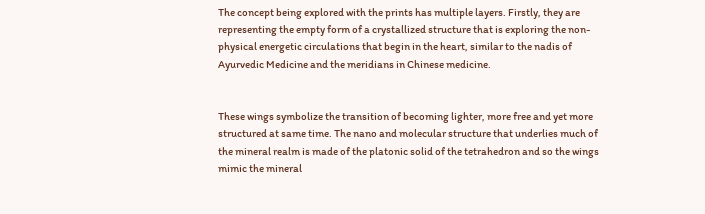The concept being explored with the prints has multiple layers. Firstly, they are representing the empty form of a crystallized structure that is exploring the non-physical energetic circulations that begin in the heart, similar to the nadis of Ayurvedic Medicine and the meridians in Chinese medicine.


These wings symbolize the transition of becoming lighter, more free and yet more structured at same time. The nano and molecular structure that underlies much of the mineral realm is made of the platonic solid of the tetrahedron and so the wings mimic the mineral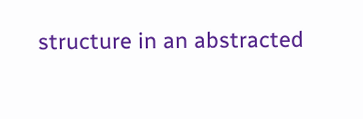structure in an abstracted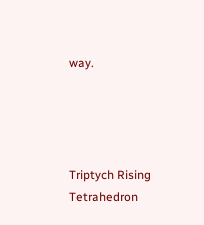way.




Triptych Rising Tetrahedron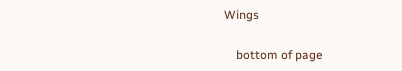Wings

    bottom of page